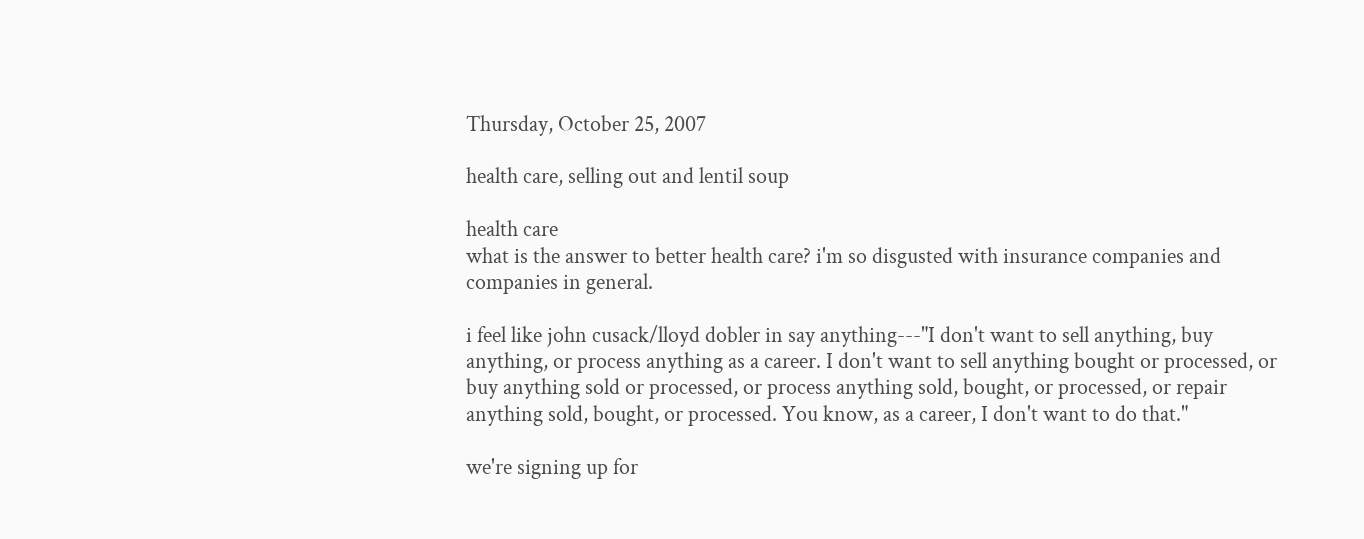Thursday, October 25, 2007

health care, selling out and lentil soup

health care
what is the answer to better health care? i'm so disgusted with insurance companies and companies in general.

i feel like john cusack/lloyd dobler in say anything---"I don't want to sell anything, buy anything, or process anything as a career. I don't want to sell anything bought or processed, or buy anything sold or processed, or process anything sold, bought, or processed, or repair anything sold, bought, or processed. You know, as a career, I don't want to do that."

we're signing up for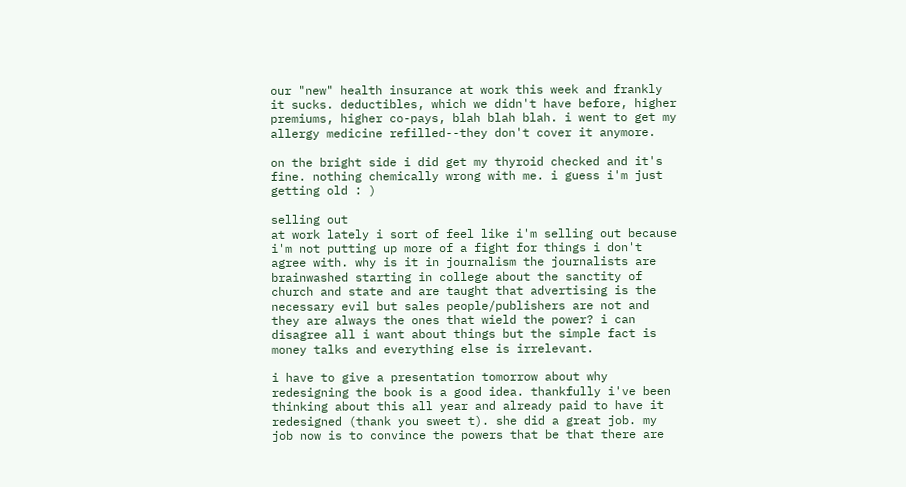our "new" health insurance at work this week and frankly it sucks. deductibles, which we didn't have before, higher premiums, higher co-pays, blah blah blah. i went to get my allergy medicine refilled--they don't cover it anymore.

on the bright side i did get my thyroid checked and it's fine. nothing chemically wrong with me. i guess i'm just getting old : )

selling out
at work lately i sort of feel like i'm selling out because i'm not putting up more of a fight for things i don't agree with. why is it in journalism the journalists are brainwashed starting in college about the sanctity of church and state and are taught that advertising is the necessary evil but sales people/publishers are not and they are always the ones that wield the power? i can disagree all i want about things but the simple fact is money talks and everything else is irrelevant.

i have to give a presentation tomorrow about why redesigning the book is a good idea. thankfully i've been thinking about this all year and already paid to have it redesigned (thank you sweet t). she did a great job. my job now is to convince the powers that be that there are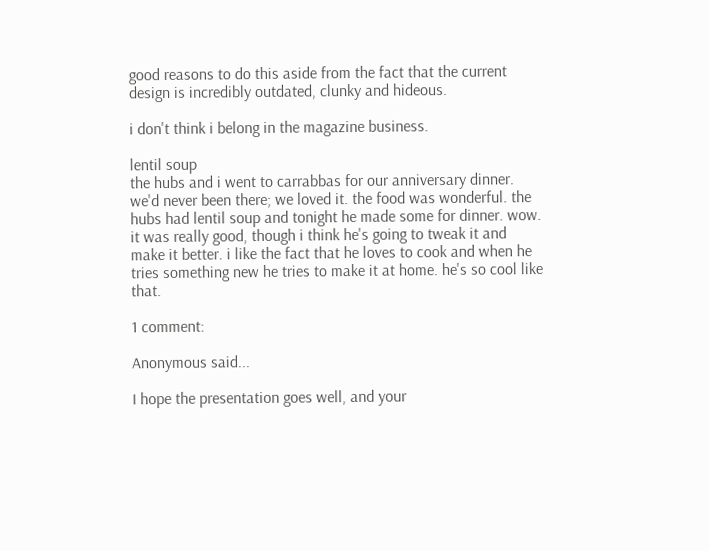good reasons to do this aside from the fact that the current design is incredibly outdated, clunky and hideous.

i don't think i belong in the magazine business.

lentil soup
the hubs and i went to carrabbas for our anniversary dinner. we'd never been there; we loved it. the food was wonderful. the hubs had lentil soup and tonight he made some for dinner. wow. it was really good, though i think he's going to tweak it and make it better. i like the fact that he loves to cook and when he tries something new he tries to make it at home. he's so cool like that.

1 comment:

Anonymous said...

I hope the presentation goes well, and your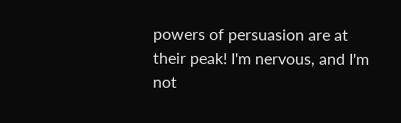powers of persuasion are at their peak! I'm nervous, and I'm not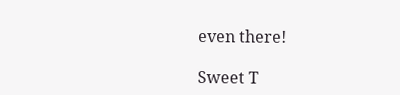even there!

Sweet T